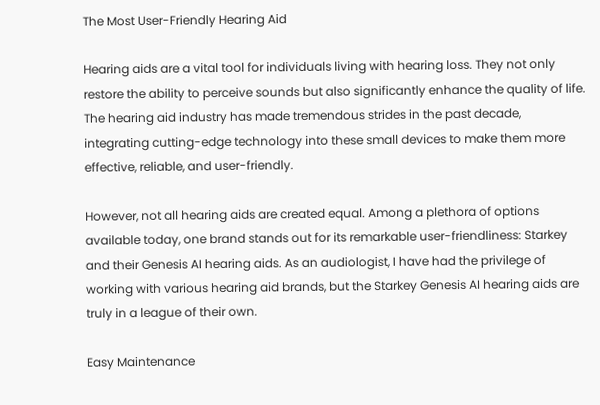The Most User-Friendly Hearing Aid

Hearing aids are a vital tool for individuals living with hearing loss. They not only restore the ability to perceive sounds but also significantly enhance the quality of life. The hearing aid industry has made tremendous strides in the past decade, integrating cutting-edge technology into these small devices to make them more effective, reliable, and user-friendly.

However, not all hearing aids are created equal. Among a plethora of options available today, one brand stands out for its remarkable user-friendliness: Starkey and their Genesis AI hearing aids. As an audiologist, I have had the privilege of working with various hearing aid brands, but the Starkey Genesis AI hearing aids are truly in a league of their own.

Easy Maintenance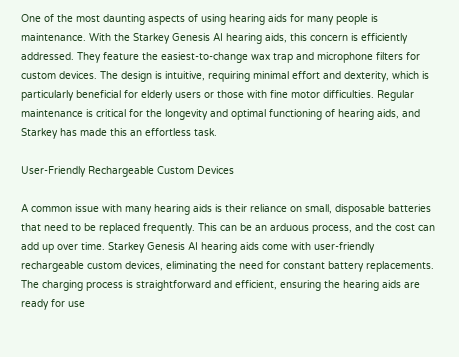One of the most daunting aspects of using hearing aids for many people is maintenance. With the Starkey Genesis AI hearing aids, this concern is efficiently addressed. They feature the easiest-to-change wax trap and microphone filters for custom devices. The design is intuitive, requiring minimal effort and dexterity, which is particularly beneficial for elderly users or those with fine motor difficulties. Regular maintenance is critical for the longevity and optimal functioning of hearing aids, and Starkey has made this an effortless task.

User-Friendly Rechargeable Custom Devices

A common issue with many hearing aids is their reliance on small, disposable batteries that need to be replaced frequently. This can be an arduous process, and the cost can add up over time. Starkey Genesis AI hearing aids come with user-friendly rechargeable custom devices, eliminating the need for constant battery replacements. The charging process is straightforward and efficient, ensuring the hearing aids are ready for use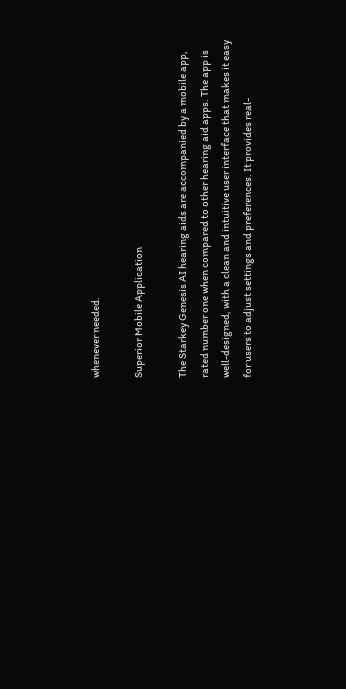whenever needed.

Superior Mobile Application

The Starkey Genesis AI hearing aids are accompanied by a mobile app, rated number one when compared to other hearing aid apps. The app is well-designed, with a clean and intuitive user interface that makes it easy for users to adjust settings and preferences. It provides real-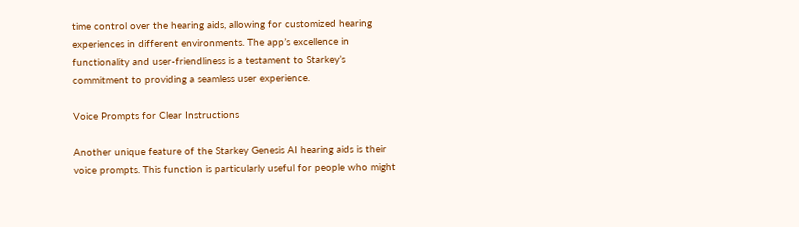time control over the hearing aids, allowing for customized hearing experiences in different environments. The app’s excellence in functionality and user-friendliness is a testament to Starkey’s commitment to providing a seamless user experience.

Voice Prompts for Clear Instructions

Another unique feature of the Starkey Genesis AI hearing aids is their voice prompts. This function is particularly useful for people who might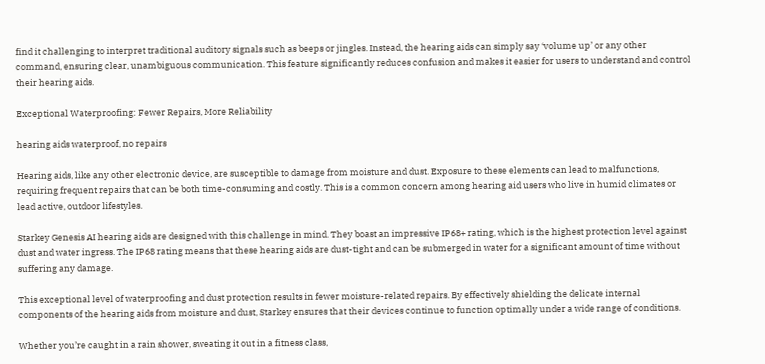find it challenging to interpret traditional auditory signals such as beeps or jingles. Instead, the hearing aids can simply say ‘volume up’ or any other command, ensuring clear, unambiguous communication. This feature significantly reduces confusion and makes it easier for users to understand and control their hearing aids.

Exceptional Waterproofing: Fewer Repairs, More Reliability

hearing aids waterproof, no repairs

Hearing aids, like any other electronic device, are susceptible to damage from moisture and dust. Exposure to these elements can lead to malfunctions, requiring frequent repairs that can be both time-consuming and costly. This is a common concern among hearing aid users who live in humid climates or lead active, outdoor lifestyles.

Starkey Genesis AI hearing aids are designed with this challenge in mind. They boast an impressive IP68+ rating, which is the highest protection level against dust and water ingress. The IP68 rating means that these hearing aids are dust-tight and can be submerged in water for a significant amount of time without suffering any damage.

This exceptional level of waterproofing and dust protection results in fewer moisture-related repairs. By effectively shielding the delicate internal components of the hearing aids from moisture and dust, Starkey ensures that their devices continue to function optimally under a wide range of conditions.

Whether you’re caught in a rain shower, sweating it out in a fitness class,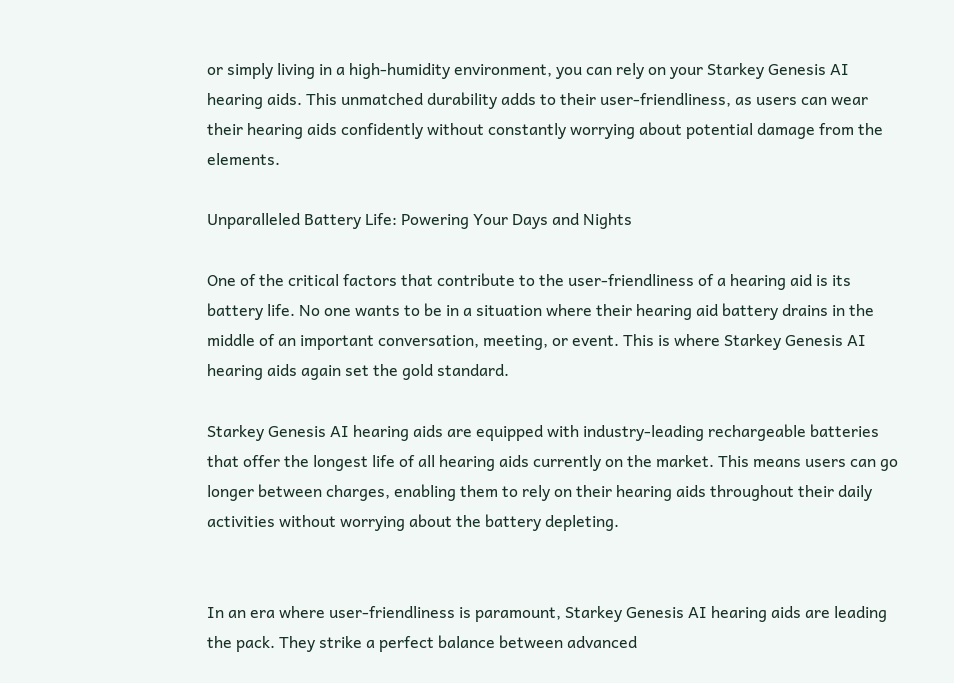or simply living in a high-humidity environment, you can rely on your Starkey Genesis AI hearing aids. This unmatched durability adds to their user-friendliness, as users can wear their hearing aids confidently without constantly worrying about potential damage from the elements.

Unparalleled Battery Life: Powering Your Days and Nights

One of the critical factors that contribute to the user-friendliness of a hearing aid is its battery life. No one wants to be in a situation where their hearing aid battery drains in the middle of an important conversation, meeting, or event. This is where Starkey Genesis AI hearing aids again set the gold standard.

Starkey Genesis AI hearing aids are equipped with industry-leading rechargeable batteries that offer the longest life of all hearing aids currently on the market. This means users can go longer between charges, enabling them to rely on their hearing aids throughout their daily activities without worrying about the battery depleting.


In an era where user-friendliness is paramount, Starkey Genesis AI hearing aids are leading the pack. They strike a perfect balance between advanced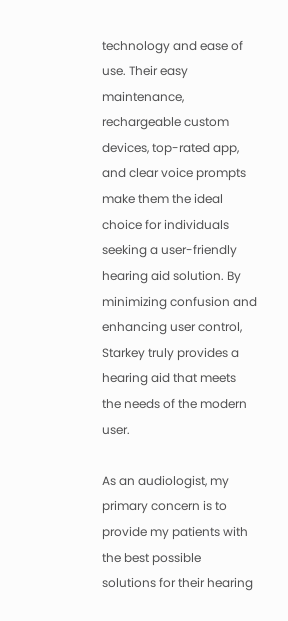technology and ease of use. Their easy maintenance, rechargeable custom devices, top-rated app, and clear voice prompts make them the ideal choice for individuals seeking a user-friendly hearing aid solution. By minimizing confusion and enhancing user control, Starkey truly provides a hearing aid that meets the needs of the modern user.

As an audiologist, my primary concern is to provide my patients with the best possible solutions for their hearing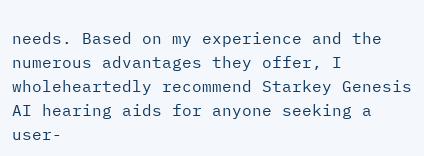needs. Based on my experience and the numerous advantages they offer, I wholeheartedly recommend Starkey Genesis AI hearing aids for anyone seeking a user-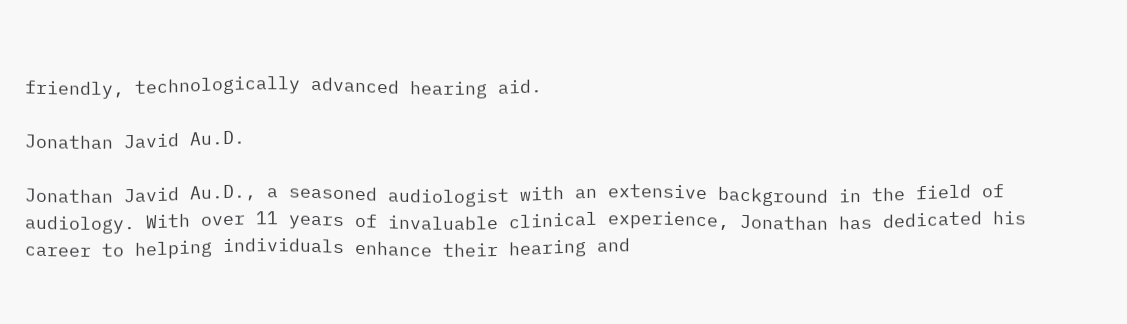friendly, technologically advanced hearing aid.

Jonathan Javid Au.D.

Jonathan Javid Au.D., a seasoned audiologist with an extensive background in the field of audiology. With over 11 years of invaluable clinical experience, Jonathan has dedicated his career to helping individuals enhance their hearing and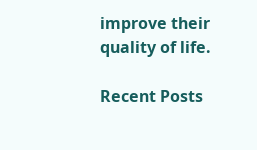improve their quality of life.

Recent Posts